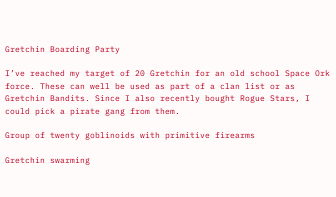Gretchin Boarding Party

I’ve reached my target of 20 Gretchin for an old school Space Ork force. These can well be used as part of a clan list or as Gretchin Bandits. Since I also recently bought Rogue Stars, I could pick a pirate gang from them.

Group of twenty goblinoids with primitive firearms

Gretchin swarming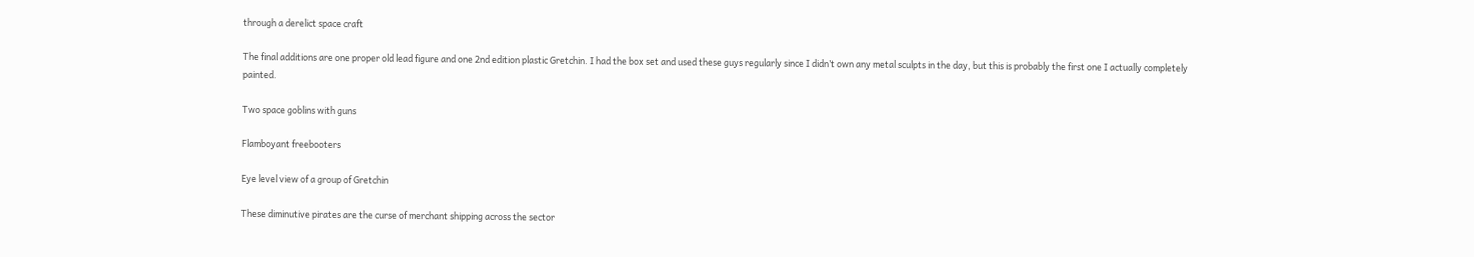through a derelict space craft

The final additions are one proper old lead figure and one 2nd edition plastic Gretchin. I had the box set and used these guys regularly since I didn’t own any metal sculpts in the day, but this is probably the first one I actually completely painted.

Two space goblins with guns

Flamboyant freebooters

Eye level view of a group of Gretchin

These diminutive pirates are the curse of merchant shipping across the sector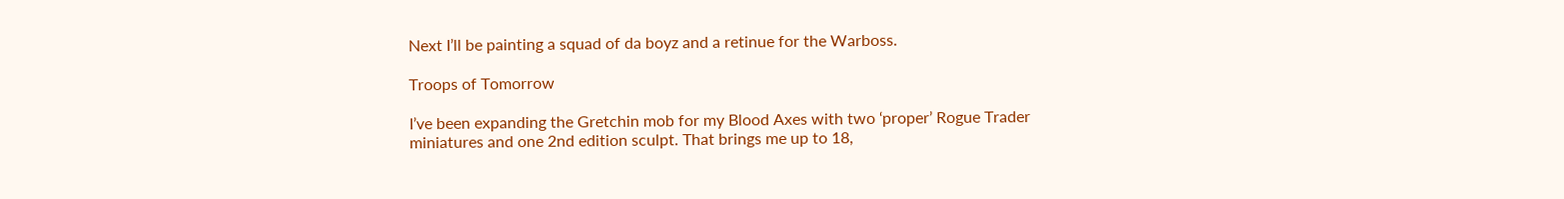Next I’ll be painting a squad of da boyz and a retinue for the Warboss.

Troops of Tomorrow

I’ve been expanding the Gretchin mob for my Blood Axes with two ‘proper’ Rogue Trader miniatures and one 2nd edition sculpt. That brings me up to 18,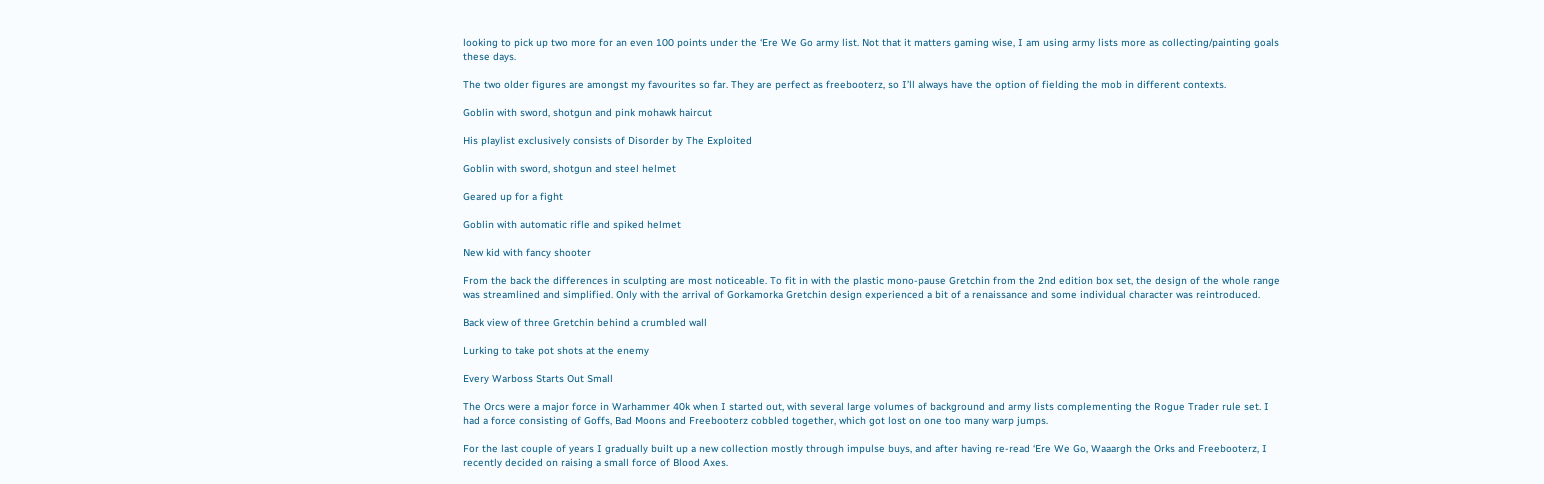looking to pick up two more for an even 100 points under the ‘Ere We Go army list. Not that it matters gaming wise, I am using army lists more as collecting/painting goals these days.

The two older figures are amongst my favourites so far. They are perfect as freebooterz, so I’ll always have the option of fielding the mob in different contexts.

Goblin with sword, shotgun and pink mohawk haircut

His playlist exclusively consists of Disorder by The Exploited

Goblin with sword, shotgun and steel helmet

Geared up for a fight

Goblin with automatic rifle and spiked helmet

New kid with fancy shooter

From the back the differences in sculpting are most noticeable. To fit in with the plastic mono-pause Gretchin from the 2nd edition box set, the design of the whole range was streamlined and simplified. Only with the arrival of Gorkamorka Gretchin design experienced a bit of a renaissance and some individual character was reintroduced.

Back view of three Gretchin behind a crumbled wall

Lurking to take pot shots at the enemy

Every Warboss Starts Out Small

The Orcs were a major force in Warhammer 40k when I started out, with several large volumes of background and army lists complementing the Rogue Trader rule set. I had a force consisting of Goffs, Bad Moons and Freebooterz cobbled together, which got lost on one too many warp jumps.

For the last couple of years I gradually built up a new collection mostly through impulse buys, and after having re-read ‘Ere We Go, Waaargh the Orks and Freebooterz, I recently decided on raising a small force of Blood Axes.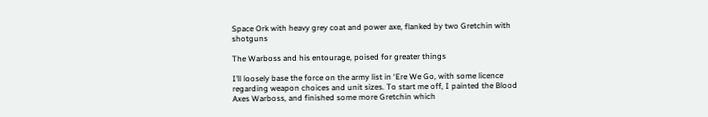Space Ork with heavy grey coat and power axe, flanked by two Gretchin with shotguns

The Warboss and his entourage, poised for greater things

I’ll loosely base the force on the army list in ‘Ere We Go, with some licence regarding weapon choices and unit sizes. To start me off, I painted the Blood Axes Warboss, and finished some more Gretchin which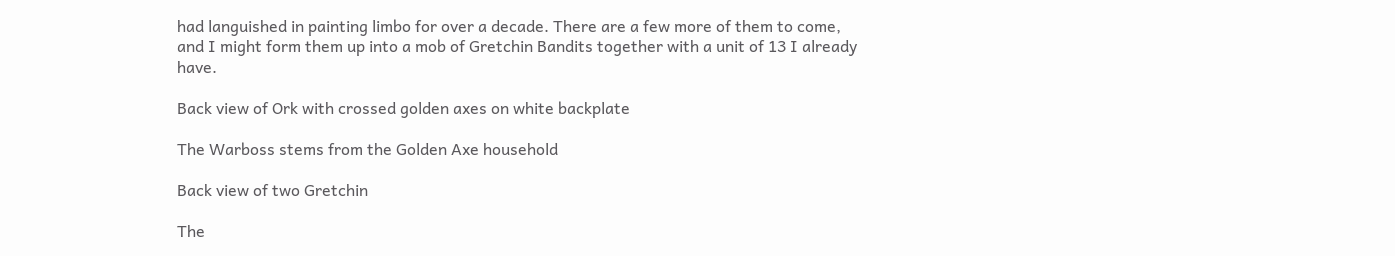had languished in painting limbo for over a decade. There are a few more of them to come, and I might form them up into a mob of Gretchin Bandits together with a unit of 13 I already have.

Back view of Ork with crossed golden axes on white backplate

The Warboss stems from the Golden Axe household

Back view of two Gretchin

The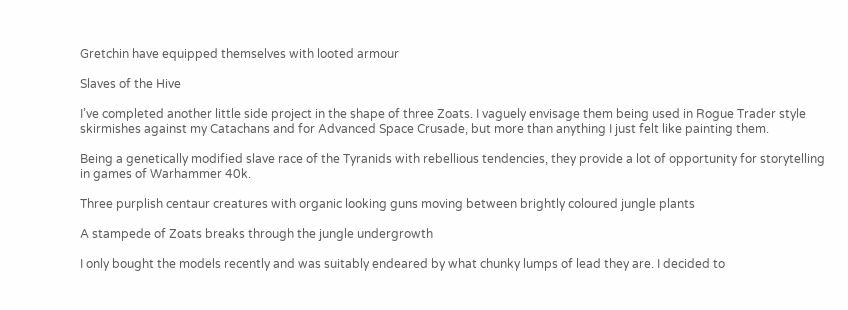Gretchin have equipped themselves with looted armour

Slaves of the Hive

I’ve completed another little side project in the shape of three Zoats. I vaguely envisage them being used in Rogue Trader style skirmishes against my Catachans and for Advanced Space Crusade, but more than anything I just felt like painting them.

Being a genetically modified slave race of the Tyranids with rebellious tendencies, they provide a lot of opportunity for storytelling in games of Warhammer 40k.

Three purplish centaur creatures with organic looking guns moving between brightly coloured jungle plants

A stampede of Zoats breaks through the jungle undergrowth

I only bought the models recently and was suitably endeared by what chunky lumps of lead they are. I decided to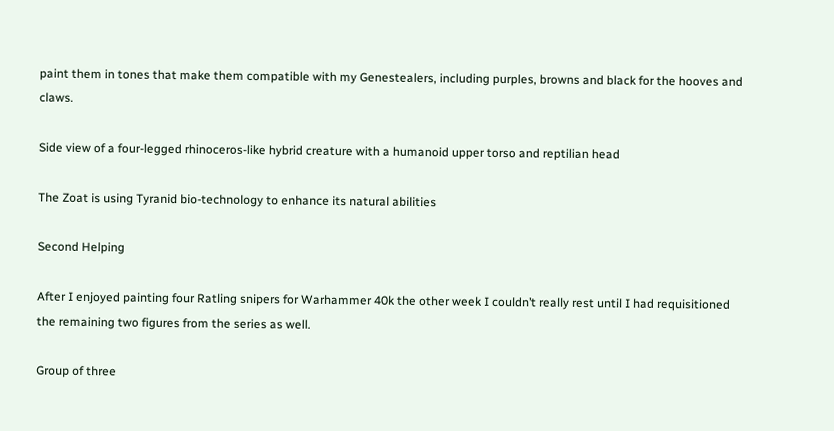paint them in tones that make them compatible with my Genestealers, including purples, browns and black for the hooves and claws.

Side view of a four-legged rhinoceros-like hybrid creature with a humanoid upper torso and reptilian head

The Zoat is using Tyranid bio-technology to enhance its natural abilities

Second Helping

After I enjoyed painting four Ratling snipers for Warhammer 40k the other week I couldn’t really rest until I had requisitioned the remaining two figures from the series as well.

Group of three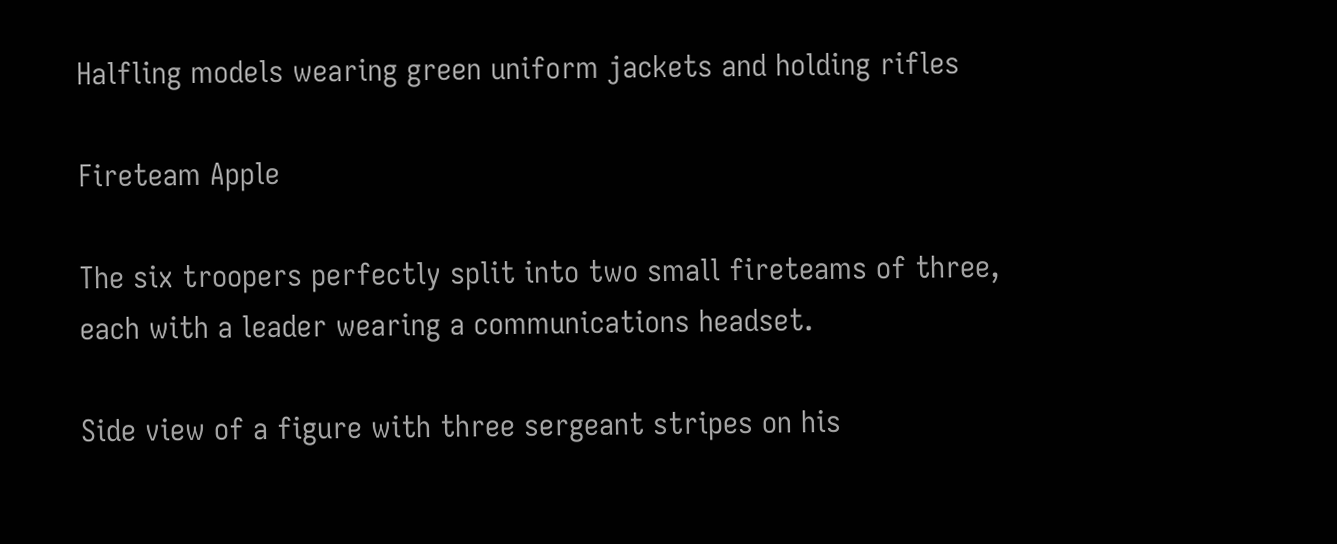Halfling models wearing green uniform jackets and holding rifles

Fireteam Apple

The six troopers perfectly split into two small fireteams of three, each with a leader wearing a communications headset.

Side view of a figure with three sergeant stripes on his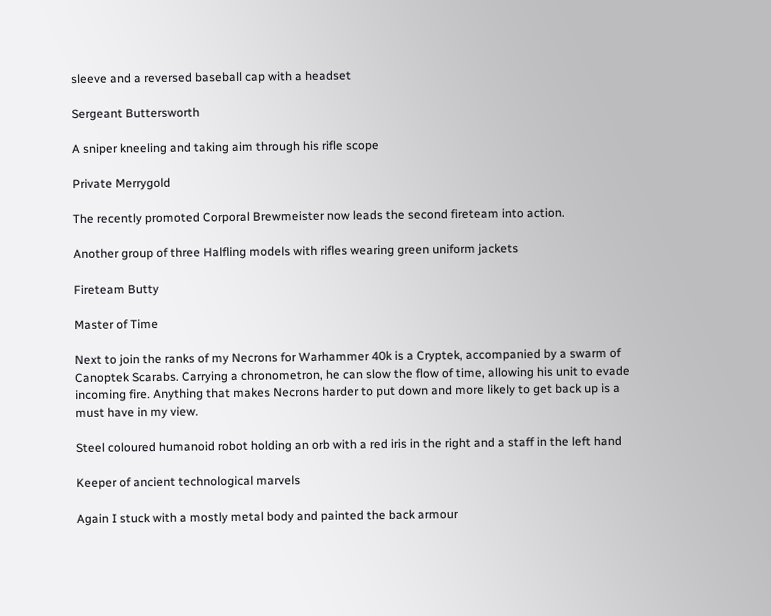sleeve and a reversed baseball cap with a headset

Sergeant Buttersworth

A sniper kneeling and taking aim through his rifle scope

Private Merrygold

The recently promoted Corporal Brewmeister now leads the second fireteam into action.

Another group of three Halfling models with rifles wearing green uniform jackets

Fireteam Butty

Master of Time

Next to join the ranks of my Necrons for Warhammer 40k is a Cryptek, accompanied by a swarm of Canoptek Scarabs. Carrying a chronometron, he can slow the flow of time, allowing his unit to evade incoming fire. Anything that makes Necrons harder to put down and more likely to get back up is a must have in my view.

Steel coloured humanoid robot holding an orb with a red iris in the right and a staff in the left hand

Keeper of ancient technological marvels

Again I stuck with a mostly metal body and painted the back armour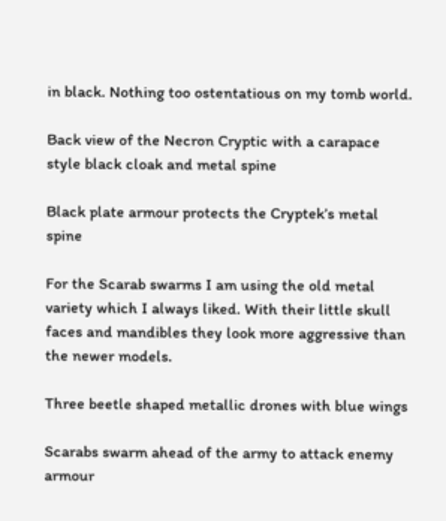in black. Nothing too ostentatious on my tomb world.

Back view of the Necron Cryptic with a carapace style black cloak and metal spine

Black plate armour protects the Cryptek’s metal spine

For the Scarab swarms I am using the old metal variety which I always liked. With their little skull faces and mandibles they look more aggressive than the newer models.

Three beetle shaped metallic drones with blue wings

Scarabs swarm ahead of the army to attack enemy armour